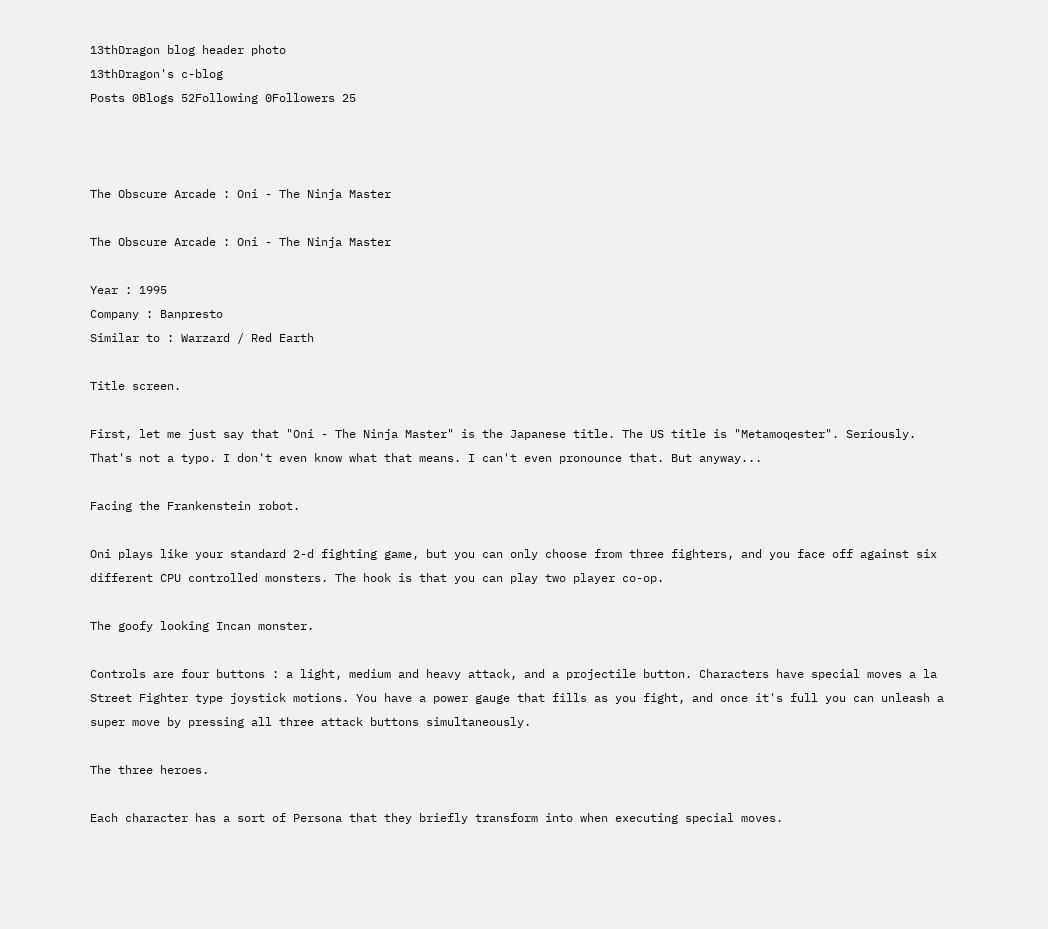13thDragon blog header photo
13thDragon's c-blog
Posts 0Blogs 52Following 0Followers 25



The Obscure Arcade : Oni - The Ninja Master

The Obscure Arcade : Oni - The Ninja Master

Year : 1995
Company : Banpresto
Similar to : Warzard / Red Earth

Title screen.

First, let me just say that "Oni - The Ninja Master" is the Japanese title. The US title is "Metamoqester". Seriously. That's not a typo. I don't even know what that means. I can't even pronounce that. But anyway...

Facing the Frankenstein robot.

Oni plays like your standard 2-d fighting game, but you can only choose from three fighters, and you face off against six different CPU controlled monsters. The hook is that you can play two player co-op.

The goofy looking Incan monster.

Controls are four buttons : a light, medium and heavy attack, and a projectile button. Characters have special moves a la Street Fighter type joystick motions. You have a power gauge that fills as you fight, and once it's full you can unleash a super move by pressing all three attack buttons simultaneously.

The three heroes.

Each character has a sort of Persona that they briefly transform into when executing special moves.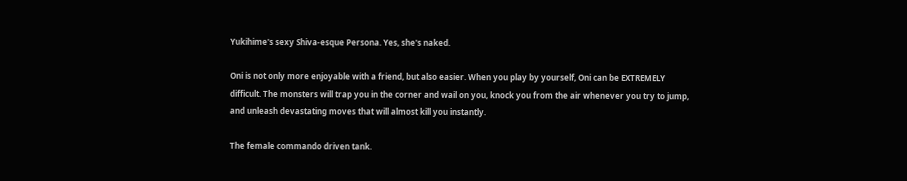Yukihime's sexy Shiva-esque Persona. Yes, she's naked.

Oni is not only more enjoyable with a friend, but also easier. When you play by yourself, Oni can be EXTREMELY difficult. The monsters will trap you in the corner and wail on you, knock you from the air whenever you try to jump, and unleash devastating moves that will almost kill you instantly.

The female commando driven tank.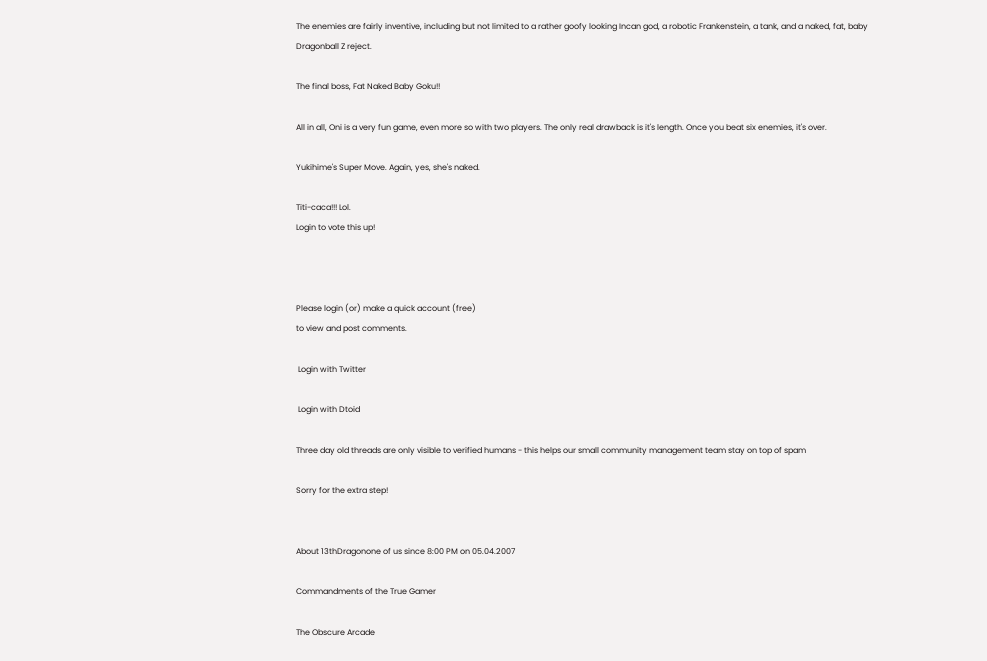The enemies are fairly inventive, including but not limited to a rather goofy looking Incan god, a robotic Frankenstein, a tank, and a naked, fat, baby Dragonball Z reject.

The final boss, Fat Naked Baby Goku!!

All in all, Oni is a very fun game, even more so with two players. The only real drawback is it's length. Once you beat six enemies, it's over.

Yukihime's Super Move. Again, yes, she's naked.

Titi-caca!!! Lol.
Login to vote this up!



Please login (or) make a quick account (free)
to view and post comments.

 Login with Twitter

 Login with Dtoid

Three day old threads are only visible to verified humans - this helps our small community management team stay on top of spam

Sorry for the extra step!


About 13thDragonone of us since 8:00 PM on 05.04.2007

Commandments of the True Gamer

The Obscure Arcade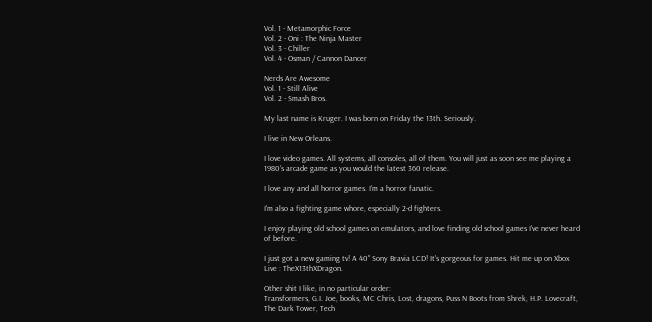Vol. 1 - Metamorphic Force
Vol. 2 - Oni : The Ninja Master
Vol. 3 - Chiller
Vol. 4 - Osman / Cannon Dancer

Nerds Are Awesome
Vol. 1 - Still Alive
Vol. 2 - Smash Bros.

My last name is Kruger. I was born on Friday the 13th. Seriously.

I live in New Orleans.

I love video games. All systems, all consoles, all of them. You will just as soon see me playing a 1980's arcade game as you would the latest 360 release.

I love any and all horror games. I'm a horror fanatic.

I'm also a fighting game whore, especially 2-d fighters.

I enjoy playing old school games on emulators, and love finding old school games I've never heard of before.

I just got a new gaming tv! A 40" Sony Bravia LCD! It's gorgeous for games. Hit me up on Xbox Live : TheX13thXDragon.

Other shit I like, in no particular order:
Transformers, G.I. Joe, books, MC Chris, Lost, dragons, Puss N Boots from Shrek, H.P. Lovecraft, The Dark Tower, Tech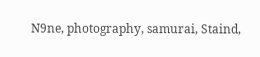N9ne, photography, samurai, Staind,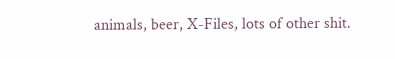animals, beer, X-Files, lots of other shit.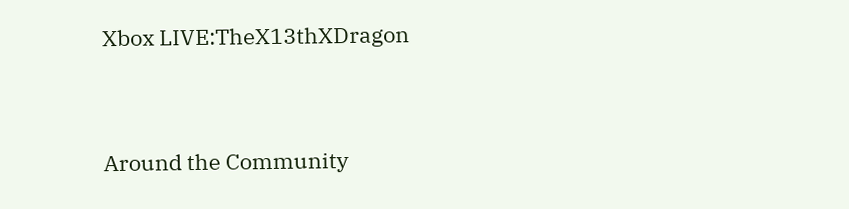Xbox LIVE:TheX13thXDragon


Around the Community